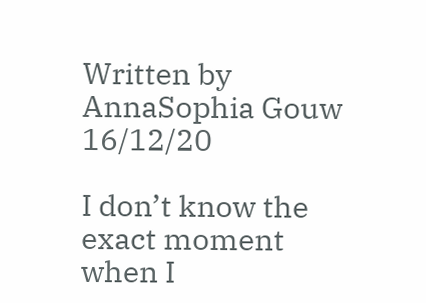Written by AnnaSophia Gouw 16/12/20

I don’t know the exact moment when I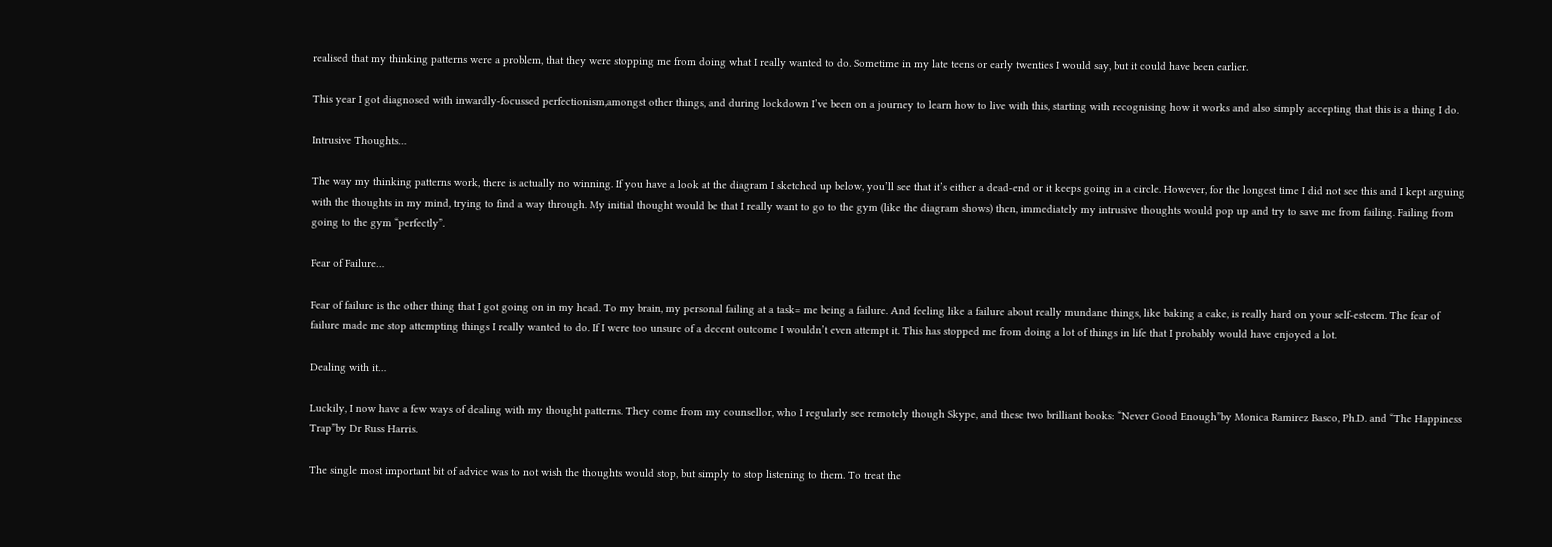realised that my thinking patterns were a problem, that they were stopping me from doing what I really wanted to do. Sometime in my late teens or early twenties I would say, but it could have been earlier.

This year I got diagnosed with inwardly-focussed perfectionism,amongst other things, and during lockdown I’ve been on a journey to learn how to live with this, starting with recognising how it works and also simply accepting that this is a thing I do.

Intrusive Thoughts…

The way my thinking patterns work, there is actually no winning. If you have a look at the diagram I sketched up below, you’ll see that it’s either a dead-end or it keeps going in a circle. However, for the longest time I did not see this and I kept arguing with the thoughts in my mind, trying to find a way through. My initial thought would be that I really want to go to the gym (like the diagram shows) then, immediately my intrusive thoughts would pop up and try to save me from failing. Failing from going to the gym “perfectly”.

Fear of Failure…

Fear of failure is the other thing that I got going on in my head. To my brain, my personal failing at a task= me being a failure. And feeling like a failure about really mundane things, like baking a cake, is really hard on your self-esteem. The fear of failure made me stop attempting things I really wanted to do. If I were too unsure of a decent outcome I wouldn’t even attempt it. This has stopped me from doing a lot of things in life that I probably would have enjoyed a lot.

Dealing with it…

Luckily, I now have a few ways of dealing with my thought patterns. They come from my counsellor, who I regularly see remotely though Skype, and these two brilliant books: “Never Good Enough”by Monica Ramirez Basco, Ph.D. and “The Happiness Trap”by Dr Russ Harris.

The single most important bit of advice was to not wish the thoughts would stop, but simply to stop listening to them. To treat the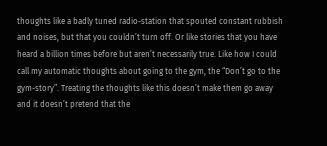thoughts like a badly tuned radio-station that spouted constant rubbish and noises, but that you couldn’t turn off. Or like stories that you have heard a billion times before but aren’t necessarily true. Like how I could call my automatic thoughts about going to the gym, the “Don’t go to the gym-story”. Treating the thoughts like this doesn’t make them go away and it doesn’t pretend that the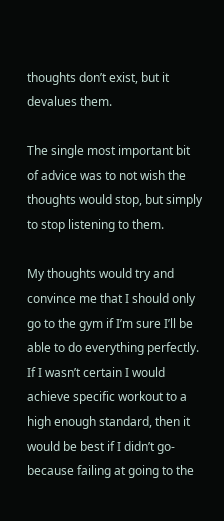thoughts don’t exist, but it devalues them.

The single most important bit of advice was to not wish the thoughts would stop, but simply to stop listening to them.

My thoughts would try and convince me that I should only go to the gym if I’m sure I’ll be able to do everything perfectly. If I wasn’t certain I would achieve specific workout to a high enough standard, then it would be best if I didn’t go- because failing at going to the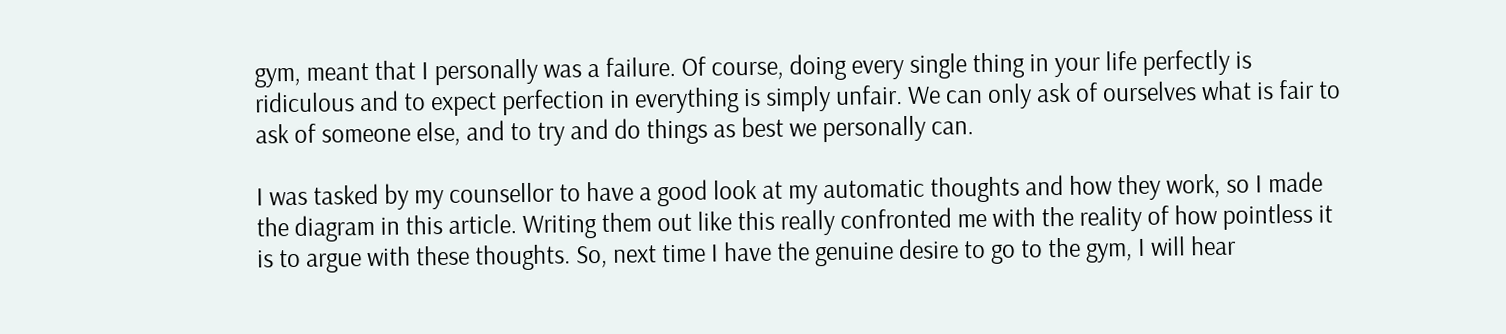gym, meant that I personally was a failure. Of course, doing every single thing in your life perfectly is ridiculous and to expect perfection in everything is simply unfair. We can only ask of ourselves what is fair to ask of someone else, and to try and do things as best we personally can.

I was tasked by my counsellor to have a good look at my automatic thoughts and how they work, so I made the diagram in this article. Writing them out like this really confronted me with the reality of how pointless it is to argue with these thoughts. So, next time I have the genuine desire to go to the gym, I will hear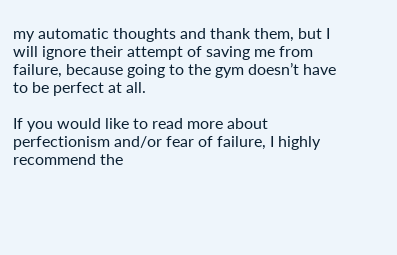my automatic thoughts and thank them, but I will ignore their attempt of saving me from failure, because going to the gym doesn’t have to be perfect at all.

If you would like to read more about perfectionism and/or fear of failure, I highly recommend the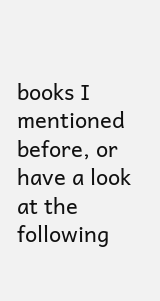books I mentioned before, or have a look at the following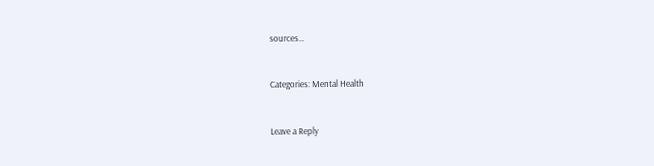sources…


Categories: Mental Health


Leave a Reply